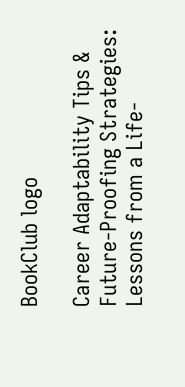BookClub logo

Career Adaptability Tips & Future-Proofing Strategies: Lessons from a Life-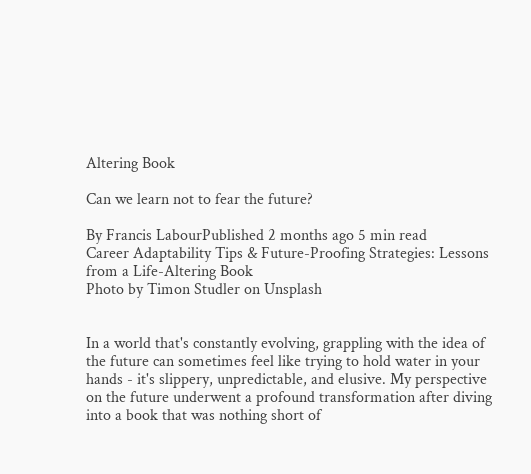Altering Book

Can we learn not to fear the future?

By Francis LabourPublished 2 months ago 5 min read
Career Adaptability Tips & Future-Proofing Strategies: Lessons from a Life-Altering Book
Photo by Timon Studler on Unsplash


In a world that's constantly evolving, grappling with the idea of the future can sometimes feel like trying to hold water in your hands - it's slippery, unpredictable, and elusive. My perspective on the future underwent a profound transformation after diving into a book that was nothing short of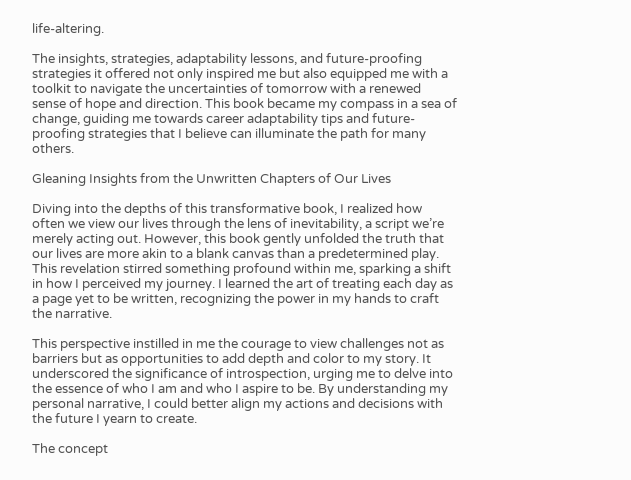life-altering.

The insights, strategies, adaptability lessons, and future-proofing strategies it offered not only inspired me but also equipped me with a toolkit to navigate the uncertainties of tomorrow with a renewed sense of hope and direction. This book became my compass in a sea of change, guiding me towards career adaptability tips and future-proofing strategies that I believe can illuminate the path for many others.

Gleaning Insights from the Unwritten Chapters of Our Lives

Diving into the depths of this transformative book, I realized how often we view our lives through the lens of inevitability, a script we’re merely acting out. However, this book gently unfolded the truth that our lives are more akin to a blank canvas than a predetermined play. This revelation stirred something profound within me, sparking a shift in how I perceived my journey. I learned the art of treating each day as a page yet to be written, recognizing the power in my hands to craft the narrative.

This perspective instilled in me the courage to view challenges not as barriers but as opportunities to add depth and color to my story. It underscored the significance of introspection, urging me to delve into the essence of who I am and who I aspire to be. By understanding my personal narrative, I could better align my actions and decisions with the future I yearn to create.

The concept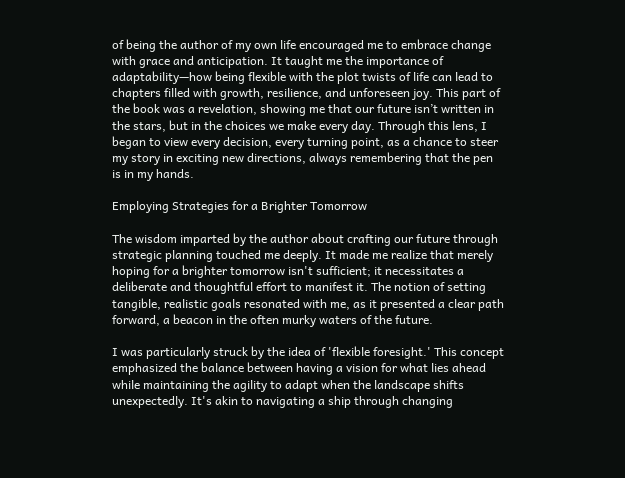of being the author of my own life encouraged me to embrace change with grace and anticipation. It taught me the importance of adaptability—how being flexible with the plot twists of life can lead to chapters filled with growth, resilience, and unforeseen joy. This part of the book was a revelation, showing me that our future isn’t written in the stars, but in the choices we make every day. Through this lens, I began to view every decision, every turning point, as a chance to steer my story in exciting new directions, always remembering that the pen is in my hands.

Employing Strategies for a Brighter Tomorrow

The wisdom imparted by the author about crafting our future through strategic planning touched me deeply. It made me realize that merely hoping for a brighter tomorrow isn't sufficient; it necessitates a deliberate and thoughtful effort to manifest it. The notion of setting tangible, realistic goals resonated with me, as it presented a clear path forward, a beacon in the often murky waters of the future.

I was particularly struck by the idea of 'flexible foresight.' This concept emphasized the balance between having a vision for what lies ahead while maintaining the agility to adapt when the landscape shifts unexpectedly. It's akin to navigating a ship through changing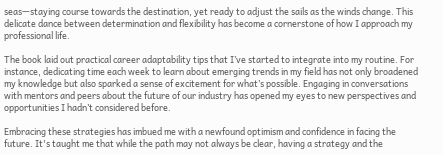seas—staying course towards the destination, yet ready to adjust the sails as the winds change. This delicate dance between determination and flexibility has become a cornerstone of how I approach my professional life.

The book laid out practical career adaptability tips that I’ve started to integrate into my routine. For instance, dedicating time each week to learn about emerging trends in my field has not only broadened my knowledge but also sparked a sense of excitement for what’s possible. Engaging in conversations with mentors and peers about the future of our industry has opened my eyes to new perspectives and opportunities I hadn’t considered before.

Embracing these strategies has imbued me with a newfound optimism and confidence in facing the future. It's taught me that while the path may not always be clear, having a strategy and the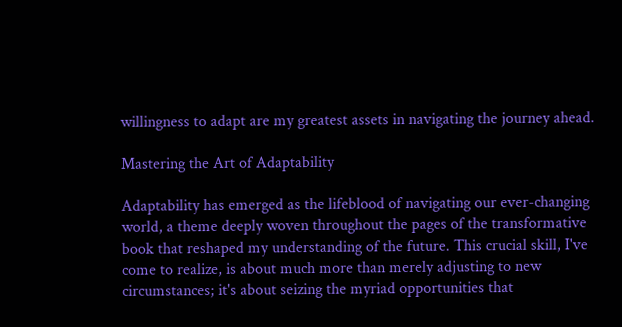willingness to adapt are my greatest assets in navigating the journey ahead.

Mastering the Art of Adaptability

Adaptability has emerged as the lifeblood of navigating our ever-changing world, a theme deeply woven throughout the pages of the transformative book that reshaped my understanding of the future. This crucial skill, I've come to realize, is about much more than merely adjusting to new circumstances; it's about seizing the myriad opportunities that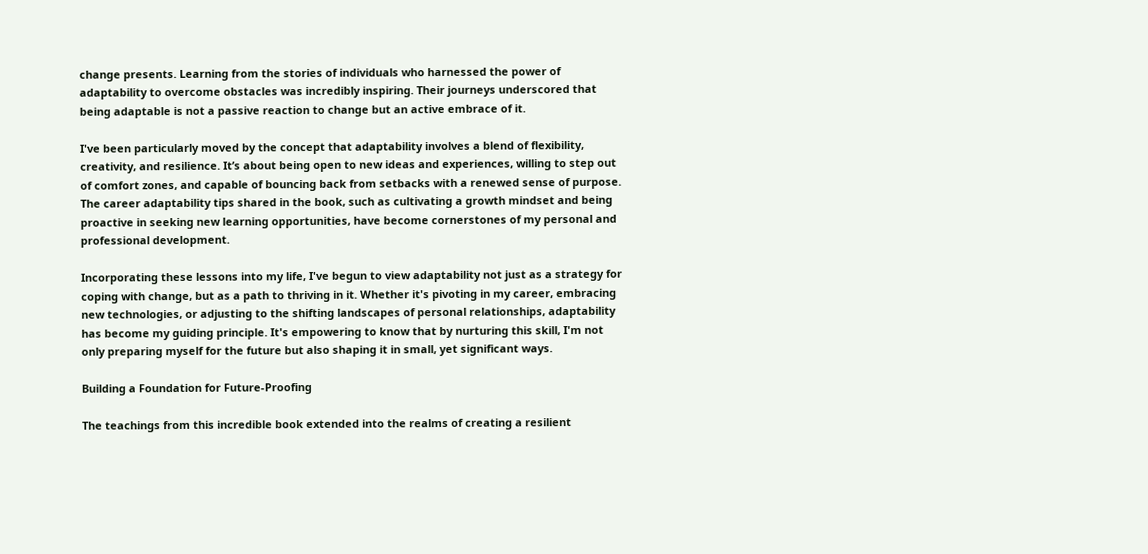change presents. Learning from the stories of individuals who harnessed the power of adaptability to overcome obstacles was incredibly inspiring. Their journeys underscored that being adaptable is not a passive reaction to change but an active embrace of it.

I've been particularly moved by the concept that adaptability involves a blend of flexibility, creativity, and resilience. It’s about being open to new ideas and experiences, willing to step out of comfort zones, and capable of bouncing back from setbacks with a renewed sense of purpose. The career adaptability tips shared in the book, such as cultivating a growth mindset and being proactive in seeking new learning opportunities, have become cornerstones of my personal and professional development.

Incorporating these lessons into my life, I've begun to view adaptability not just as a strategy for coping with change, but as a path to thriving in it. Whether it's pivoting in my career, embracing new technologies, or adjusting to the shifting landscapes of personal relationships, adaptability has become my guiding principle. It's empowering to know that by nurturing this skill, I'm not only preparing myself for the future but also shaping it in small, yet significant ways.

Building a Foundation for Future-Proofing

The teachings from this incredible book extended into the realms of creating a resilient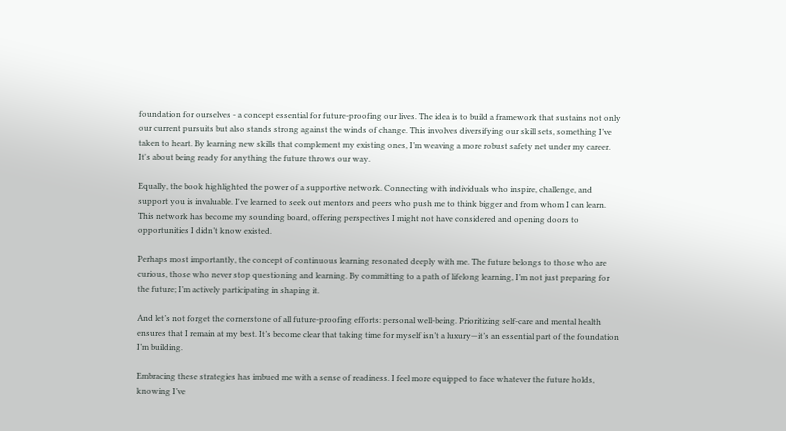foundation for ourselves - a concept essential for future-proofing our lives. The idea is to build a framework that sustains not only our current pursuits but also stands strong against the winds of change. This involves diversifying our skill sets, something I’ve taken to heart. By learning new skills that complement my existing ones, I’m weaving a more robust safety net under my career. It's about being ready for anything the future throws our way.

Equally, the book highlighted the power of a supportive network. Connecting with individuals who inspire, challenge, and support you is invaluable. I've learned to seek out mentors and peers who push me to think bigger and from whom I can learn. This network has become my sounding board, offering perspectives I might not have considered and opening doors to opportunities I didn’t know existed.

Perhaps most importantly, the concept of continuous learning resonated deeply with me. The future belongs to those who are curious, those who never stop questioning and learning. By committing to a path of lifelong learning, I’m not just preparing for the future; I’m actively participating in shaping it.

And let’s not forget the cornerstone of all future-proofing efforts: personal well-being. Prioritizing self-care and mental health ensures that I remain at my best. It’s become clear that taking time for myself isn’t a luxury—it’s an essential part of the foundation I’m building.

Embracing these strategies has imbued me with a sense of readiness. I feel more equipped to face whatever the future holds, knowing I’ve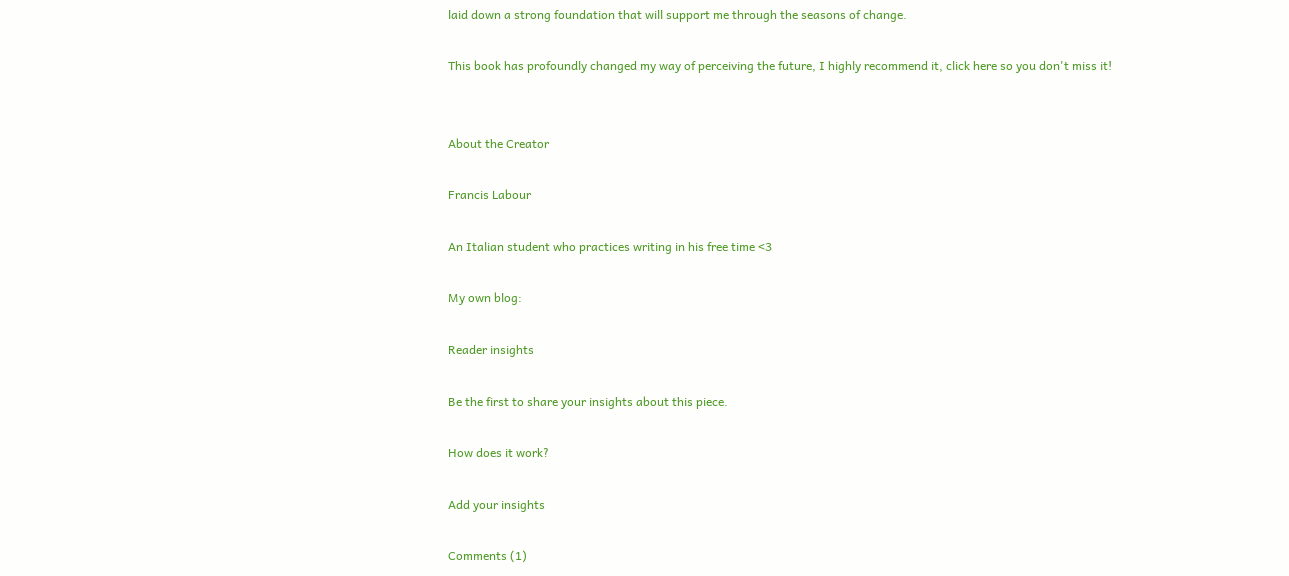laid down a strong foundation that will support me through the seasons of change.

This book has profoundly changed my way of perceiving the future, I highly recommend it, click here so you don't miss it!


About the Creator

Francis Labour

An Italian student who practices writing in his free time <3

My own blog:

Reader insights

Be the first to share your insights about this piece.

How does it work?

Add your insights

Comments (1)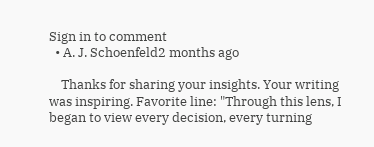Sign in to comment
  • A. J. Schoenfeld2 months ago

    Thanks for sharing your insights. Your writing was inspiring. Favorite line: "Through this lens, I began to view every decision, every turning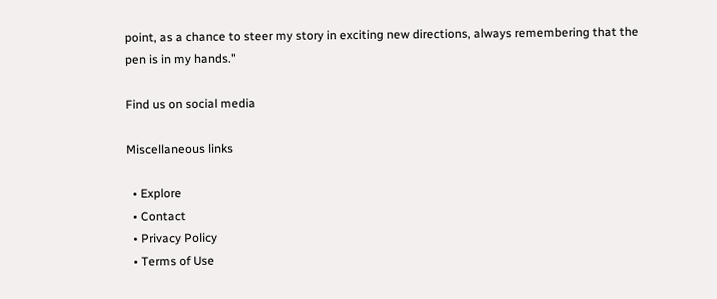point, as a chance to steer my story in exciting new directions, always remembering that the pen is in my hands."

Find us on social media

Miscellaneous links

  • Explore
  • Contact
  • Privacy Policy
  • Terms of Use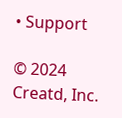• Support

© 2024 Creatd, Inc.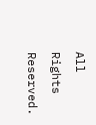All Rights Reserved.